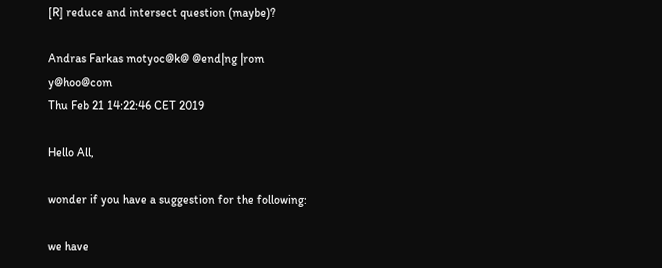[R] reduce and intersect question (maybe)?

Andras Farkas motyoc@k@ @end|ng |rom y@hoo@com
Thu Feb 21 14:22:46 CET 2019

Hello All,

wonder if you have a suggestion for the following:

we have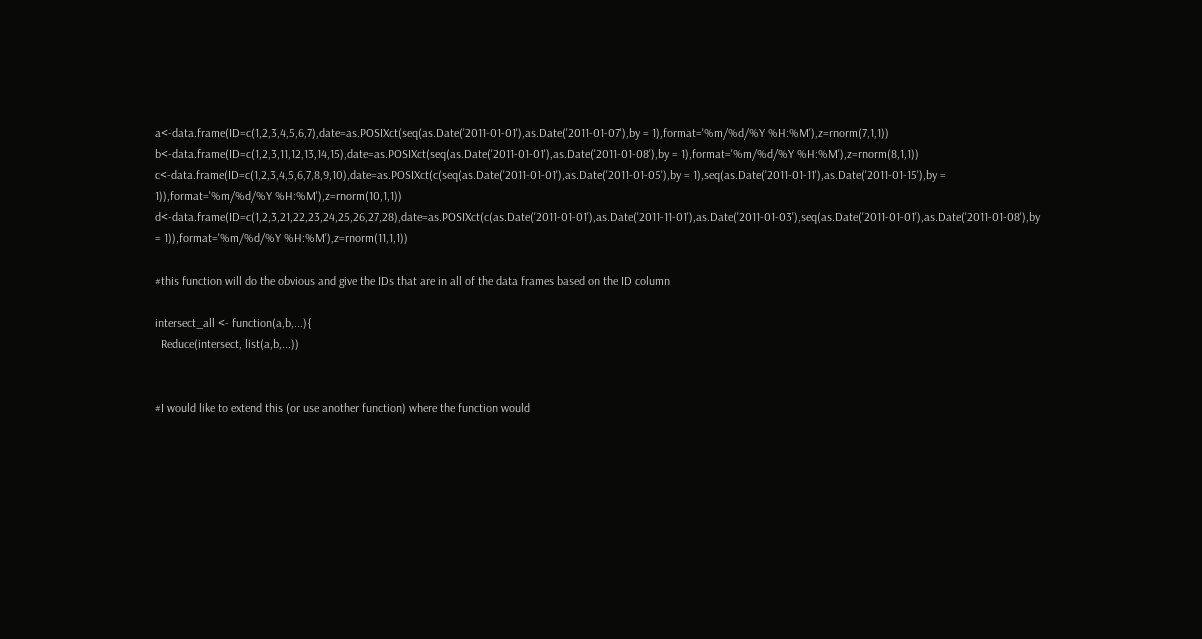a<-data.frame(ID=c(1,2,3,4,5,6,7),date=as.POSIXct(seq(as.Date('2011-01-01'),as.Date('2011-01-07'),by = 1),format='%m/%d/%Y %H:%M'),z=rnorm(7,1,1))
b<-data.frame(ID=c(1,2,3,11,12,13,14,15),date=as.POSIXct(seq(as.Date('2011-01-01'),as.Date('2011-01-08'),by = 1),format='%m/%d/%Y %H:%M'),z=rnorm(8,1,1))
c<-data.frame(ID=c(1,2,3,4,5,6,7,8,9,10),date=as.POSIXct(c(seq(as.Date('2011-01-01'),as.Date('2011-01-05'),by = 1),seq(as.Date('2011-01-11'),as.Date('2011-01-15'),by = 1)),format='%m/%d/%Y %H:%M'),z=rnorm(10,1,1))
d<-data.frame(ID=c(1,2,3,21,22,23,24,25,26,27,28),date=as.POSIXct(c(as.Date('2011-01-01'),as.Date('2011-11-01'),as.Date('2011-01-03'),seq(as.Date('2011-01-01'),as.Date('2011-01-08'),by = 1)),format='%m/%d/%Y %H:%M'),z=rnorm(11,1,1))

#this function will do the obvious and give the IDs that are in all of the data frames based on the ID column

intersect_all <- function(a,b,...){
  Reduce(intersect, list(a,b,...))


#I would like to extend this (or use another function) where the function would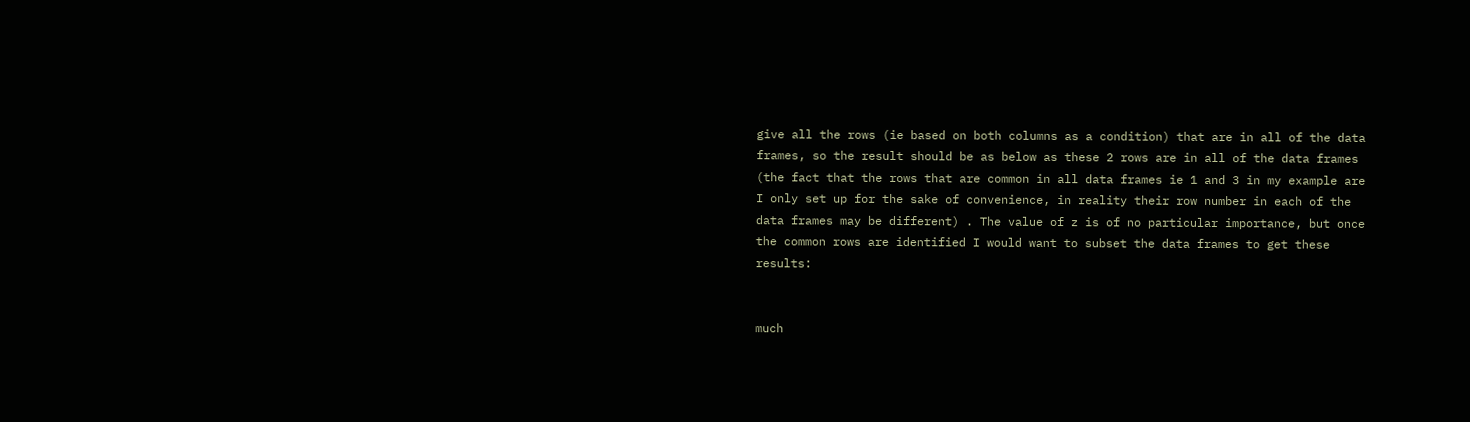give all the rows (ie based on both columns as a condition) that are in all of the data frames, so the result should be as below as these 2 rows are in all of the data frames (the fact that the rows that are common in all data frames ie 1 and 3 in my example are I only set up for the sake of convenience, in reality their row number in each of the data frames may be different) . The value of z is of no particular importance, but once the common rows are identified I would want to subset the data frames to get these results:


much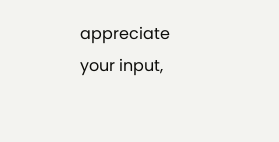appreciate your input,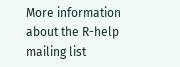More information about the R-help mailing list